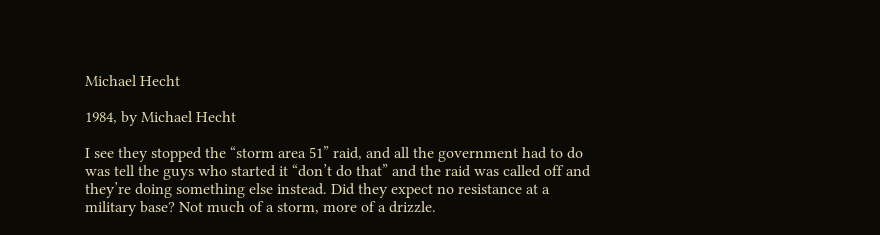Michael Hecht

1984, by Michael Hecht

I see they stopped the “storm area 51” raid, and all the government had to do was tell the guys who started it “don’t do that” and the raid was called off and they’re doing something else instead. Did they expect no resistance at a military base? Not much of a storm, more of a drizzle.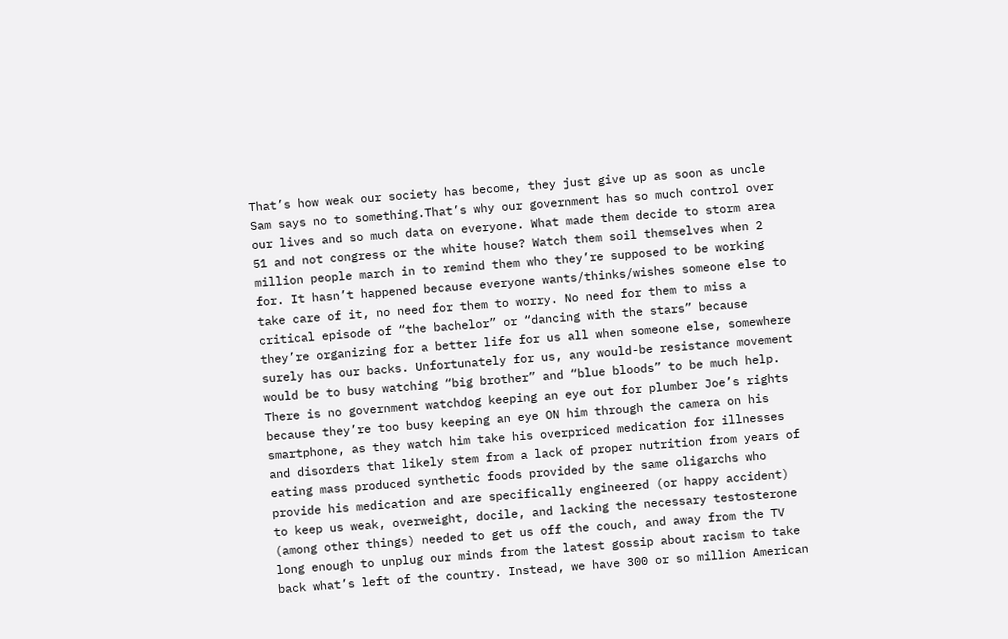That’s how weak our society has become, they just give up as soon as uncle Sam says no to something.That’s why our government has so much control over our lives and so much data on everyone. What made them decide to storm area 51 and not congress or the white house? Watch them soil themselves when 2 million people march in to remind them who they’re supposed to be working for. It hasn’t happened because everyone wants/thinks/wishes someone else to take care of it, no need for them to worry. No need for them to miss a critical episode of “the bachelor” or “dancing with the stars” because they’re organizing for a better life for us all when someone else, somewhere surely has our backs. Unfortunately for us, any would-be resistance movement would be to busy watching “big brother” and “blue bloods” to be much help. There is no government watchdog keeping an eye out for plumber Joe’s rights because they’re too busy keeping an eye ON him through the camera on his smartphone, as they watch him take his overpriced medication for illnesses and disorders that likely stem from a lack of proper nutrition from years of eating mass produced synthetic foods provided by the same oligarchs who provide his medication and are specifically engineered (or happy accident) to keep us weak, overweight, docile, and lacking the necessary testosterone (among other things) needed to get us off the couch, and away from the TV long enough to unplug our minds from the latest gossip about racism to take back what’s left of the country. Instead, we have 300 or so million American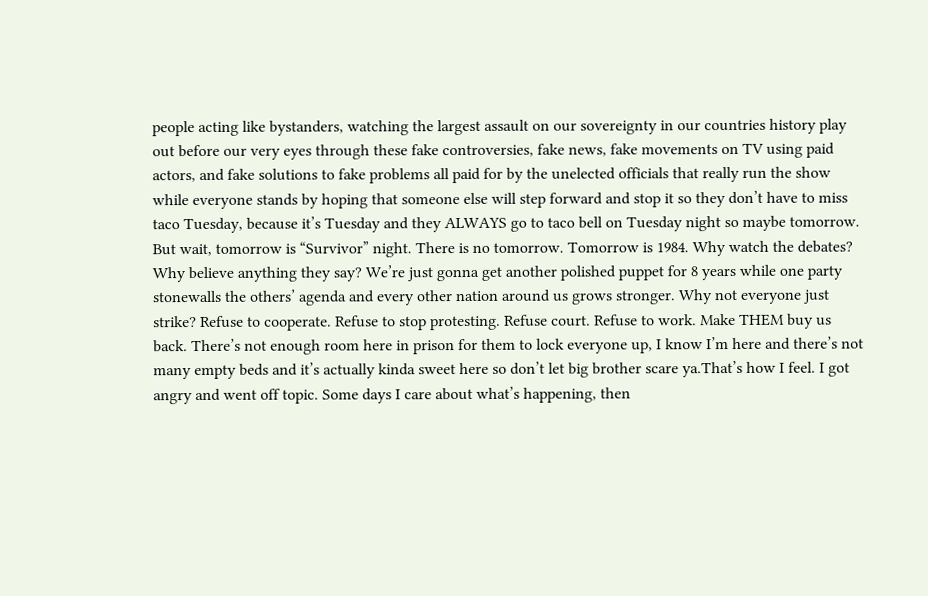people acting like bystanders, watching the largest assault on our sovereignty in our countries history play out before our very eyes through these fake controversies, fake news, fake movements on TV using paid actors, and fake solutions to fake problems all paid for by the unelected officials that really run the show while everyone stands by hoping that someone else will step forward and stop it so they don’t have to miss taco Tuesday, because it’s Tuesday and they ALWAYS go to taco bell on Tuesday night so maybe tomorrow. But wait, tomorrow is “Survivor” night. There is no tomorrow. Tomorrow is 1984. Why watch the debates? Why believe anything they say? We’re just gonna get another polished puppet for 8 years while one party stonewalls the others’ agenda and every other nation around us grows stronger. Why not everyone just strike? Refuse to cooperate. Refuse to stop protesting. Refuse court. Refuse to work. Make THEM buy us back. There’s not enough room here in prison for them to lock everyone up, I know I’m here and there’s not many empty beds and it’s actually kinda sweet here so don’t let big brother scare ya.That’s how I feel. I got angry and went off topic. Some days I care about what’s happening, then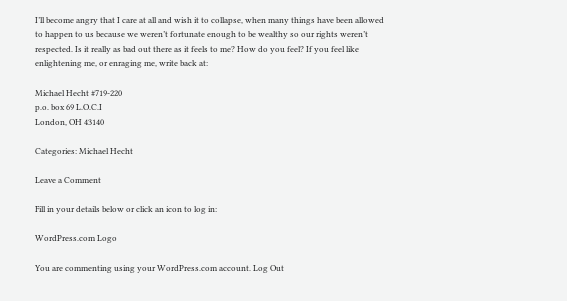I’ll become angry that I care at all and wish it to collapse, when many things have been allowed to happen to us because we weren’t fortunate enough to be wealthy so our rights weren’t respected. Is it really as bad out there as it feels to me? How do you feel? If you feel like enlightening me, or enraging me, write back at:

Michael Hecht #719-220
p.o. box 69 L.O.C.I
London, OH 43140

Categories: Michael Hecht

Leave a Comment

Fill in your details below or click an icon to log in:

WordPress.com Logo

You are commenting using your WordPress.com account. Log Out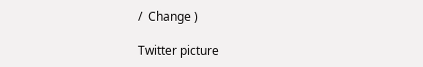/  Change )

Twitter picture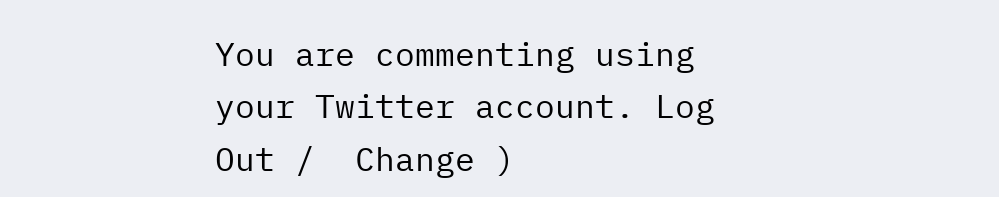You are commenting using your Twitter account. Log Out /  Change )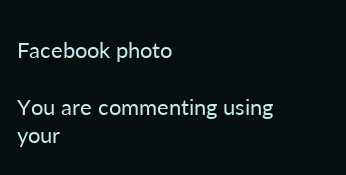Facebook photo

You are commenting using your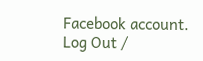Facebook account. Log Out /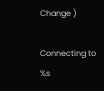Change )

Connecting to %s